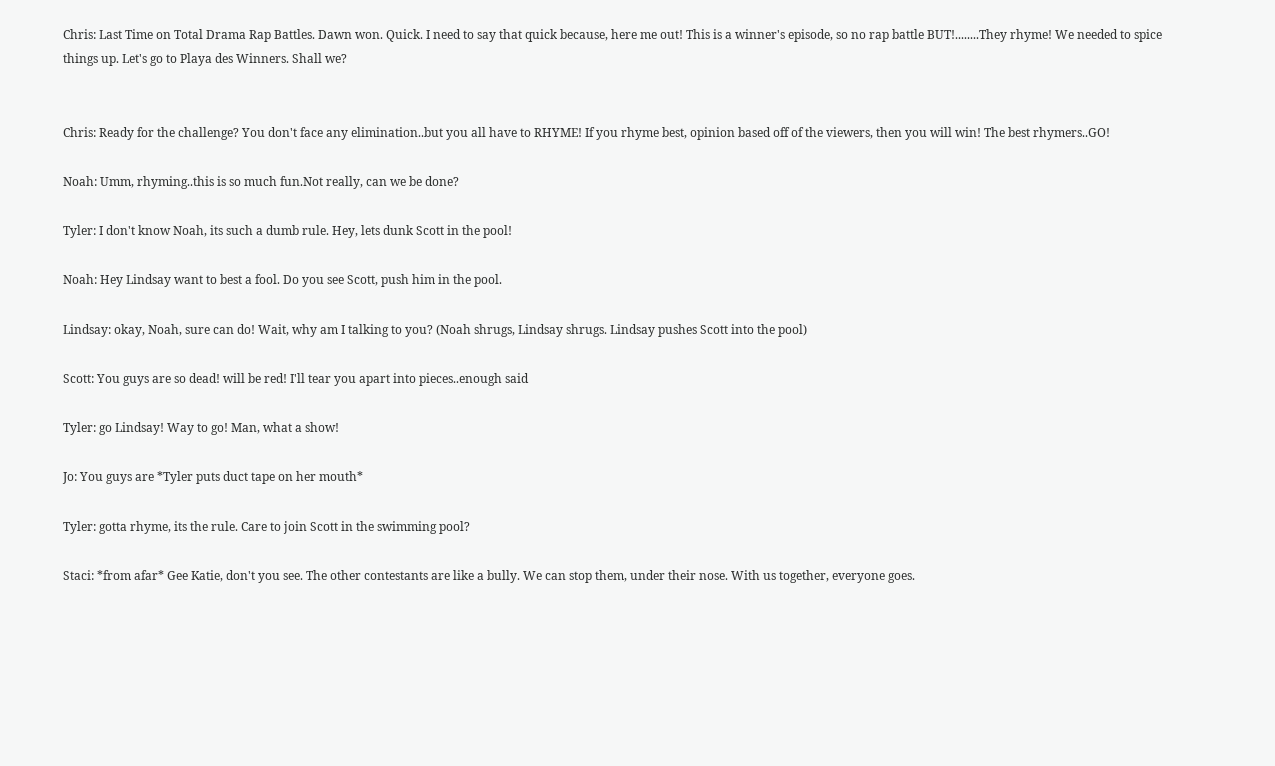Chris: Last Time on Total Drama Rap Battles. Dawn won. Quick. I need to say that quick because, here me out! This is a winner's episode, so no rap battle BUT!........They rhyme! We needed to spice things up. Let's go to Playa des Winners. Shall we?


Chris: Ready for the challenge? You don't face any elimination..but you all have to RHYME! If you rhyme best, opinion based off of the viewers, then you will win! The best rhymers..GO!

Noah: Umm, rhyming..this is so much fun.Not really, can we be done?

Tyler: I don't know Noah, its such a dumb rule. Hey, lets dunk Scott in the pool!

Noah: Hey Lindsay want to best a fool. Do you see Scott, push him in the pool.

Lindsay: okay, Noah, sure can do! Wait, why am I talking to you? (Noah shrugs, Lindsay shrugs. Lindsay pushes Scott into the pool)

Scott: You guys are so dead! will be red! I'll tear you apart into pieces..enough said

Tyler: go Lindsay! Way to go! Man, what a show!

Jo: You guys are *Tyler puts duct tape on her mouth*

Tyler: gotta rhyme, its the rule. Care to join Scott in the swimming pool?

Staci: *from afar* Gee Katie, don't you see. The other contestants are like a bully. We can stop them, under their nose. With us together, everyone goes.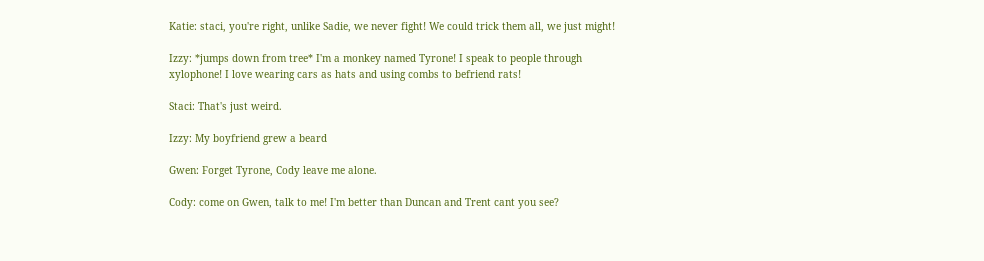Katie: staci, you're right, unlike Sadie, we never fight! We could trick them all, we just might!

Izzy: *jumps down from tree* I'm a monkey named Tyrone! I speak to people through xylophone! I love wearing cars as hats and using combs to befriend rats!

Staci: That's just weird.

Izzy: My boyfriend grew a beard

Gwen: Forget Tyrone, Cody leave me alone.

Cody: come on Gwen, talk to me! I'm better than Duncan and Trent cant you see?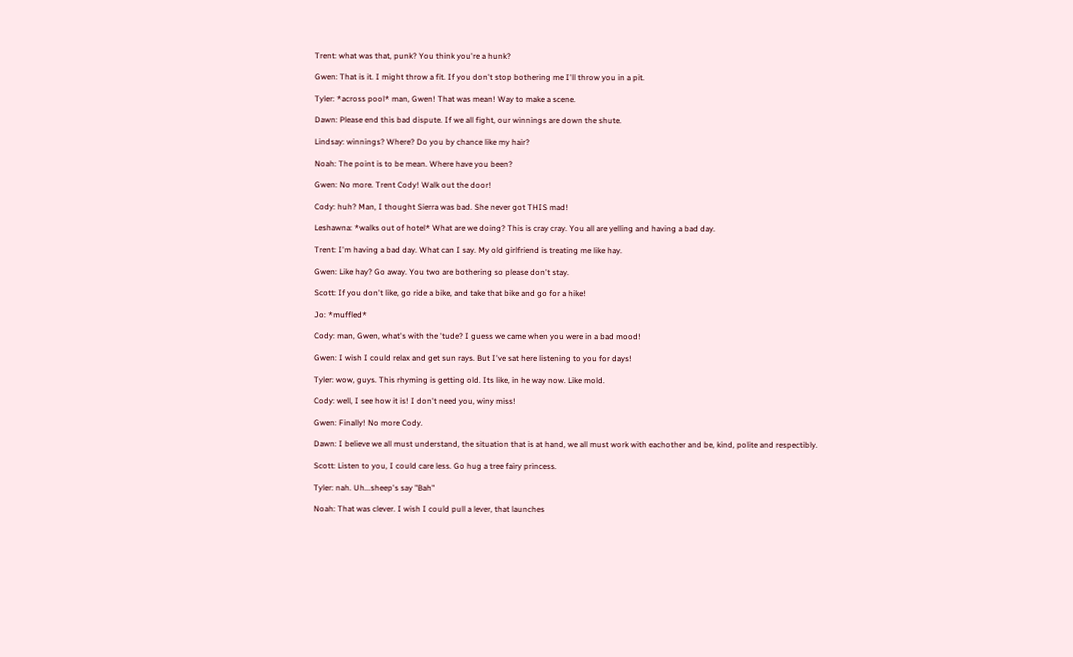Trent: what was that, punk? You think you're a hunk?

Gwen: That is it. I might throw a fit. If you don't stop bothering me I'll throw you in a pit.

Tyler: *across pool* man, Gwen! That was mean! Way to make a scene.

Dawn: Please end this bad dispute. If we all fight, our winnings are down the shute.

Lindsay: winnings? Where? Do you by chance like my hair?

Noah: The point is to be mean. Where have you been?

Gwen: No more. Trent Cody! Walk out the door!

Cody: huh? Man, I thought Sierra was bad. She never got THIS mad!

Leshawna: *walks out of hotel* What are we doing? This is cray cray. You all are yelling and having a bad day.

Trent: I'm having a bad day. What can I say. My old girlfriend is treating me like hay.

Gwen: Like hay? Go away. You two are bothering so please don't stay.

Scott: If you don't like, go ride a bike, and take that bike and go for a hike!

Jo: *muffled*

Cody: man, Gwen, what's with the 'tude? I guess we came when you were in a bad mood!

Gwen: I wish I could relax and get sun rays. But I've sat here listening to you for days!

Tyler: wow, guys. This rhyming is getting old. Its like, in he way now. Like mold.

Cody: well, I see how it is! I don't need you, winy miss!

Gwen: Finally! No more Cody.

Dawn: I believe we all must understand, the situation that is at hand, we all must work with eachother and be, kind, polite and respectibly.

Scott: Listen to you, I could care less. Go hug a tree fairy princess.

Tyler: nah. Uh...sheep's say "Bah"

Noah: That was clever. I wish I could pull a lever, that launches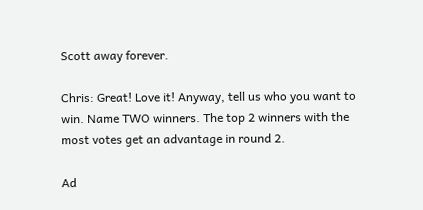Scott away forever.

Chris: Great! Love it! Anyway, tell us who you want to win. Name TWO winners. The top 2 winners with the most votes get an advantage in round 2.

Ad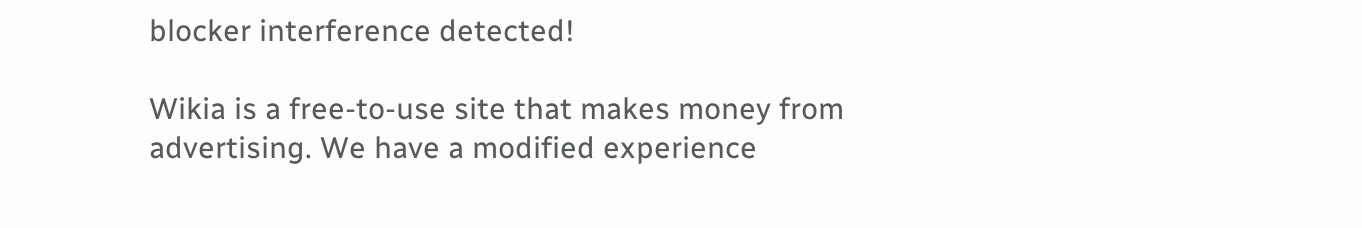blocker interference detected!

Wikia is a free-to-use site that makes money from advertising. We have a modified experience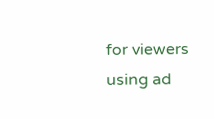for viewers using ad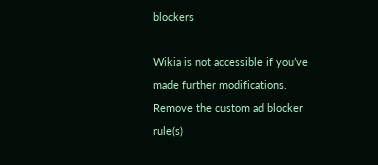blockers

Wikia is not accessible if you’ve made further modifications. Remove the custom ad blocker rule(s)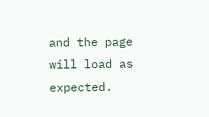and the page will load as expected.